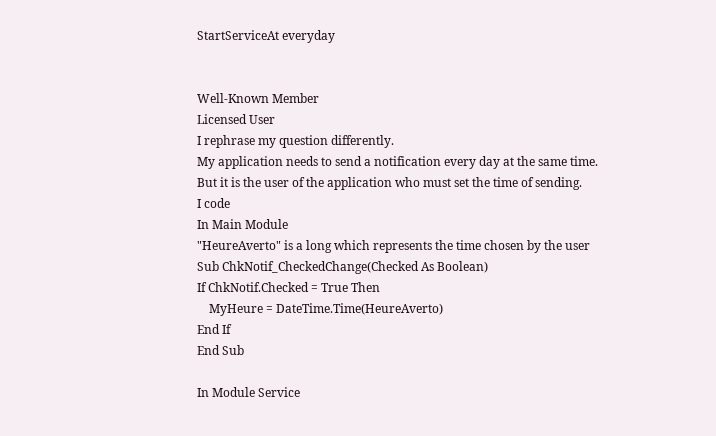StartServiceAt everyday


Well-Known Member
Licensed User
I rephrase my question differently.
My application needs to send a notification every day at the same time.
But it is the user of the application who must set the time of sending.
I code
In Main Module
"HeureAverto" is a long which represents the time chosen by the user
Sub ChkNotif_CheckedChange(Checked As Boolean)
If ChkNotif.Checked = True Then
    MyHeure = DateTime.Time(HeureAverto)
End If
End Sub

In Module Service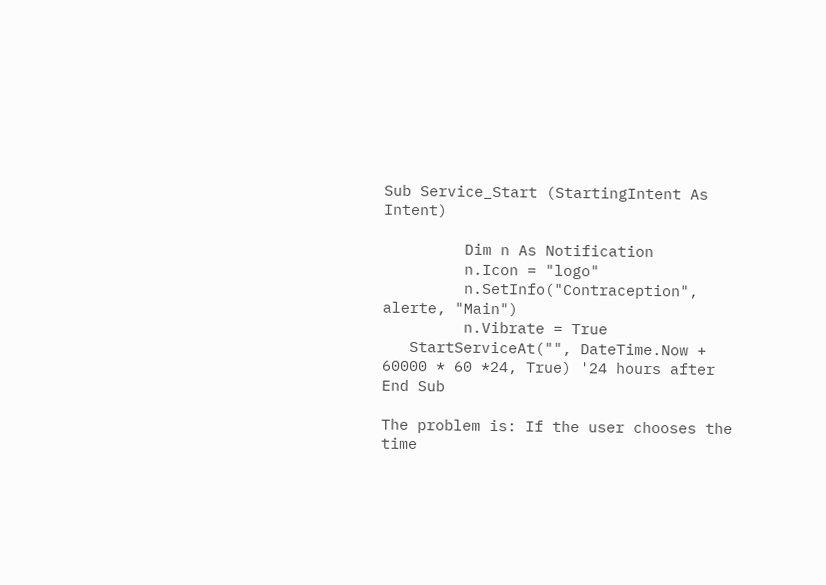Sub Service_Start (StartingIntent As Intent)

         Dim n As Notification
         n.Icon = "logo"
         n.SetInfo("Contraception", alerte, "Main")
         n.Vibrate = True
   StartServiceAt("", DateTime.Now + 60000 * 60 *24, True) '24 hours after
End Sub

The problem is: If the user chooses the time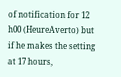of notification for 12 h00 (HeureAverto) but if he makes the setting at 17 hours,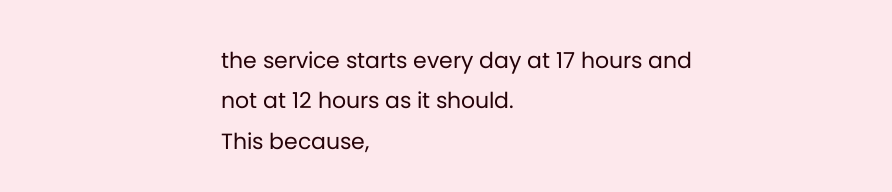the service starts every day at 17 hours and not at 12 hours as it should.
This because,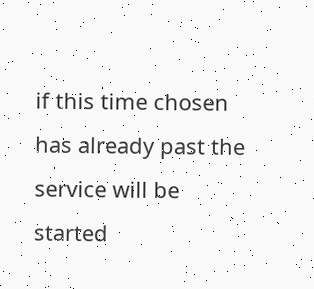if this time chosen has already past the service will be started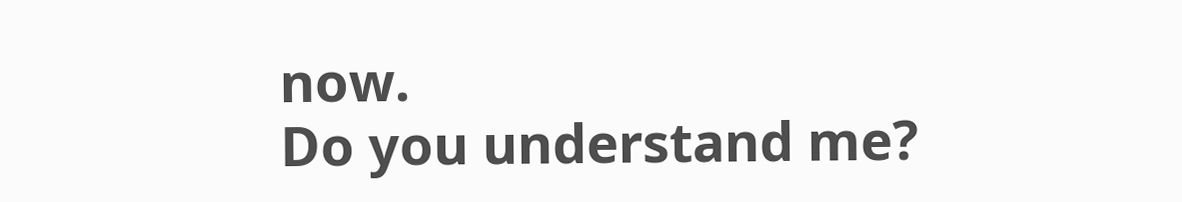now.
Do you understand me?